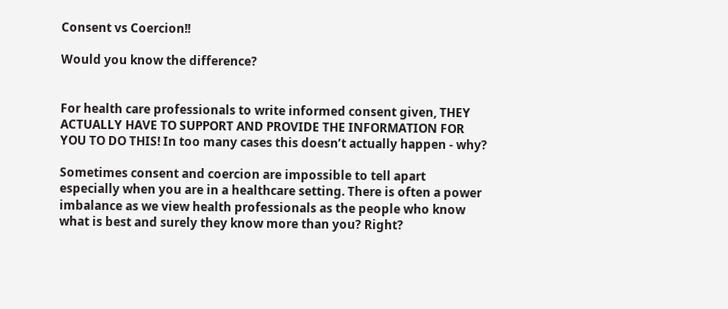Consent vs Coercion!!

Would you know the difference?


For health care professionals to write informed consent given, THEY ACTUALLY HAVE TO SUPPORT AND PROVIDE THE INFORMATION FOR YOU TO DO THIS! In too many cases this doesn’t actually happen - why?

Sometimes consent and coercion are impossible to tell apart especially when you are in a healthcare setting. There is often a power imbalance as we view health professionals as the people who know what is best and surely they know more than you? Right?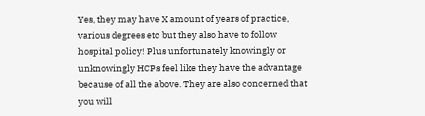Yes, they may have X amount of years of practice, various degrees etc but they also have to follow hospital policy! Plus unfortunately knowingly or unknowingly HCPs feel like they have the advantage because of all the above. They are also concerned that you will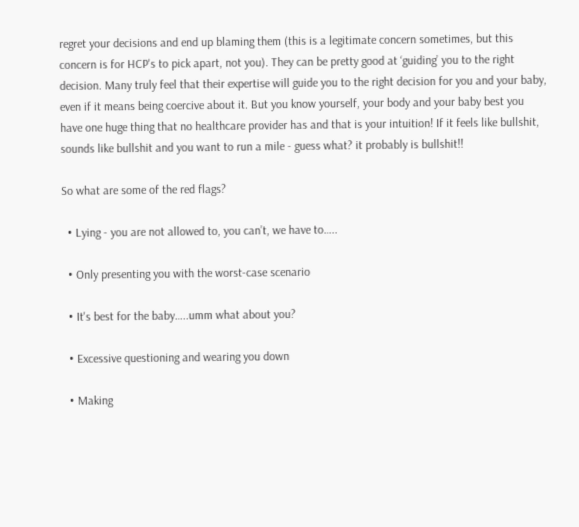regret your decisions and end up blaming them (this is a legitimate concern sometimes, but this concern is for HCP's to pick apart, not you). They can be pretty good at ‘guiding’ you to the right decision. Many truly feel that their expertise will guide you to the right decision for you and your baby, even if it means being coercive about it. But you know yourself, your body and your baby best you have one huge thing that no healthcare provider has and that is your intuition! If it feels like bullshit, sounds like bullshit and you want to run a mile - guess what? it probably is bullshit!!

So what are some of the red flags?

  • Lying - you are not allowed to, you can’t, we have to…..

  • Only presenting you with the worst-case scenario

  • It's best for the baby…..umm what about you?

  • Excessive questioning and wearing you down

  • Making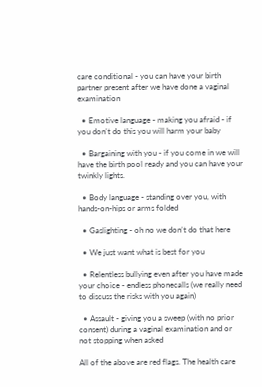care conditional - you can have your birth partner present after we have done a vaginal examination

  • Emotive language - making you afraid - if you don’t do this you will harm your baby

  • Bargaining with you - if you come in we will have the birth pool ready and you can have your twinkly lights.

  • Body language - standing over you, with hands-on-hips or arms folded

  • Gaslighting - oh no we don’t do that here

  • We just want what is best for you

  • Relentless bullying even after you have made your choice - endless phonecalls (we really need to discuss the risks with you again)

  • Assault - giving you a sweep (with no prior consent) during a vaginal examination and or not stopping when asked

All of the above are red flags. The health care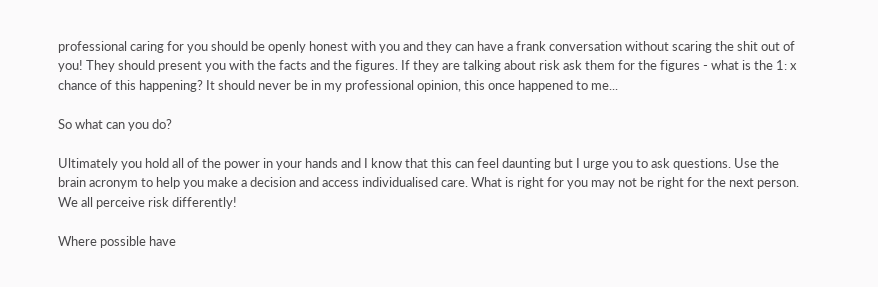professional caring for you should be openly honest with you and they can have a frank conversation without scaring the shit out of you! They should present you with the facts and the figures. If they are talking about risk ask them for the figures - what is the 1: x chance of this happening? It should never be in my professional opinion, this once happened to me...

So what can you do?

Ultimately you hold all of the power in your hands and I know that this can feel daunting but I urge you to ask questions. Use the brain acronym to help you make a decision and access individualised care. What is right for you may not be right for the next person. We all perceive risk differently!

Where possible have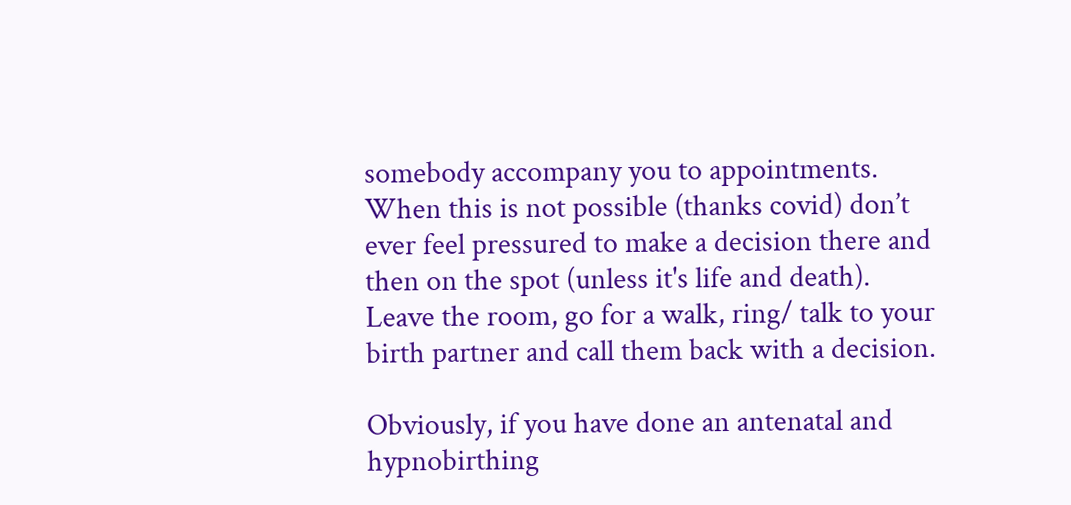somebody accompany you to appointments. When this is not possible (thanks covid) don’t ever feel pressured to make a decision there and then on the spot (unless it's life and death). Leave the room, go for a walk, ring/ talk to your birth partner and call them back with a decision.

Obviously, if you have done an antenatal and hypnobirthing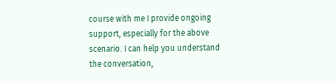course with me I provide ongoing support, especially for the above scenario. I can help you understand the conversation,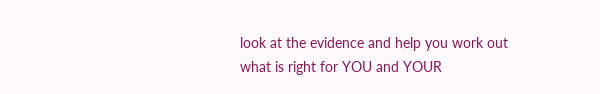look at the evidence and help you work out what is right for YOU and YOUR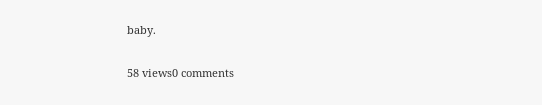baby.

58 views0 comments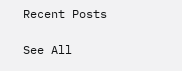Recent Posts

See All